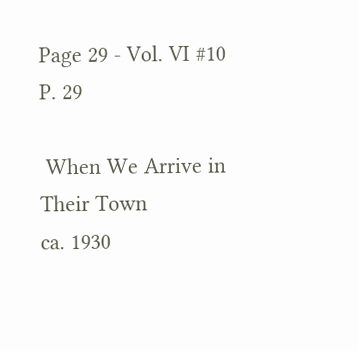Page 29 - Vol. VI #10
P. 29

 When We Arrive in Their Town
ca. 1930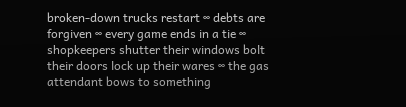broken-down trucks restart ∞ debts are forgiven ∞ every game ends in a tie ∞ shopkeepers shutter their windows bolt their doors lock up their wares ∞ the gas attendant bows to something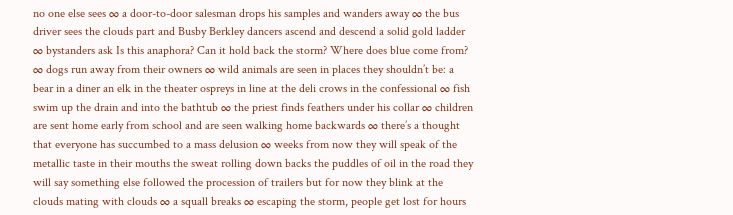no one else sees ∞ a door-to-door salesman drops his samples and wanders away ∞ the bus driver sees the clouds part and Busby Berkley dancers ascend and descend a solid gold ladder ∞ bystanders ask Is this anaphora? Can it hold back the storm? Where does blue come from? ∞ dogs run away from their owners ∞ wild animals are seen in places they shouldn’t be: a bear in a diner an elk in the theater ospreys in line at the deli crows in the confessional ∞ fish swim up the drain and into the bathtub ∞ the priest finds feathers under his collar ∞ children are sent home early from school and are seen walking home backwards ∞ there’s a thought that everyone has succumbed to a mass delusion ∞ weeks from now they will speak of the metallic taste in their mouths the sweat rolling down backs the puddles of oil in the road they will say something else followed the procession of trailers but for now they blink at the clouds mating with clouds ∞ a squall breaks ∞ escaping the storm, people get lost for hours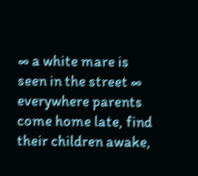∞ a white mare is seen in the street ∞ everywhere parents come home late, find their children awake,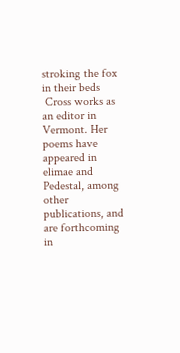stroking the fox in their beds
 Cross works as an editor in Vermont. Her poems have appeared in elimae and Pedestal, among other publications, and are forthcoming in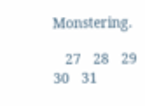Monstering.

   27   28   29   30   31